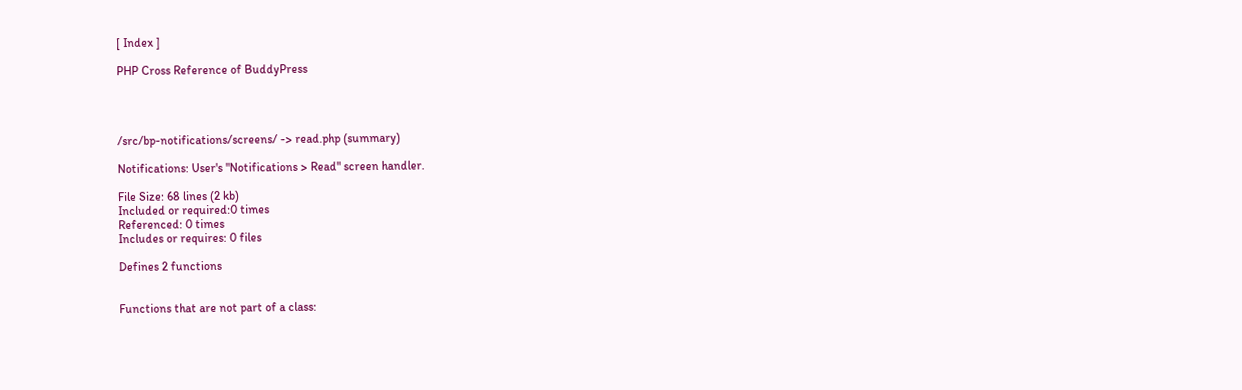[ Index ]

PHP Cross Reference of BuddyPress




/src/bp-notifications/screens/ -> read.php (summary)

Notifications: User's "Notifications > Read" screen handler.

File Size: 68 lines (2 kb)
Included or required:0 times
Referenced: 0 times
Includes or requires: 0 files

Defines 2 functions


Functions that are not part of a class: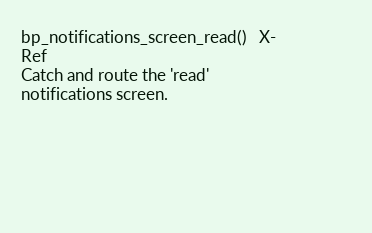bp_notifications_screen_read()   X-Ref
Catch and route the 'read' notifications screen.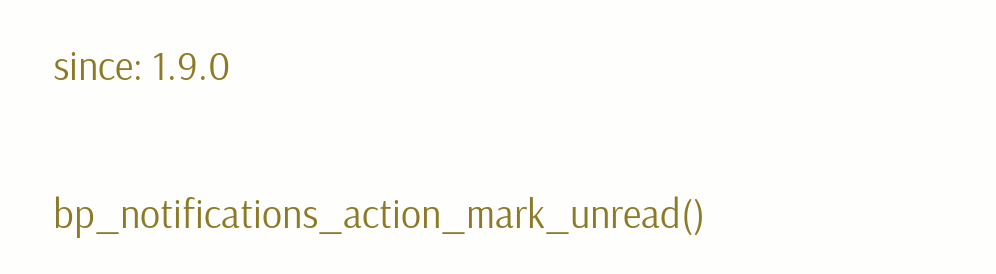since: 1.9.0

bp_notifications_action_mark_unread()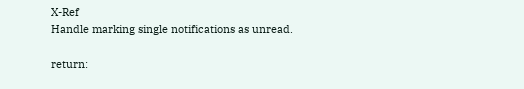X-Ref
Handle marking single notifications as unread.

return: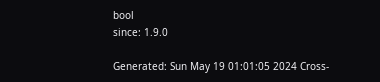bool
since: 1.9.0

Generated: Sun May 19 01:01:05 2024 Cross-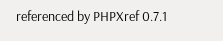referenced by PHPXref 0.7.1